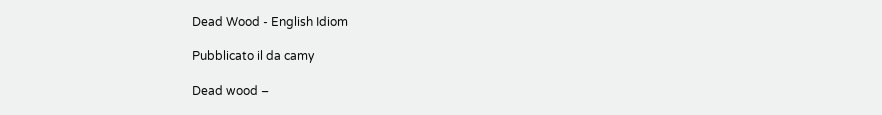Dead Wood - English Idiom

Pubblicato il da camy

Dead wood –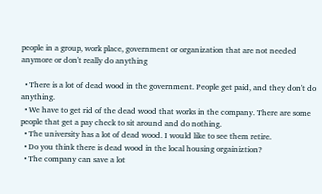people in a group, work place, government or organization that are not needed anymore or don't really do anything

  • There is a lot of dead wood in the government. People get paid, and they don't do anything.
  • We have to get rid of the dead wood that works in the company. There are some people that get a pay check to sit around and do nothing.
  • The university has a lot of dead wood. I would like to see them retire.
  • Do you think there is dead wood in the local housing orgainiztion?
  • The company can save a lot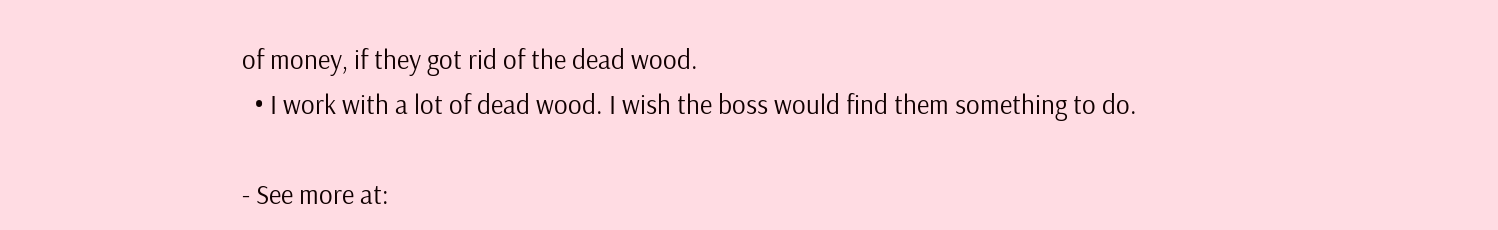of money, if they got rid of the dead wood.
  • I work with a lot of dead wood. I wish the boss would find them something to do.

- See more at: